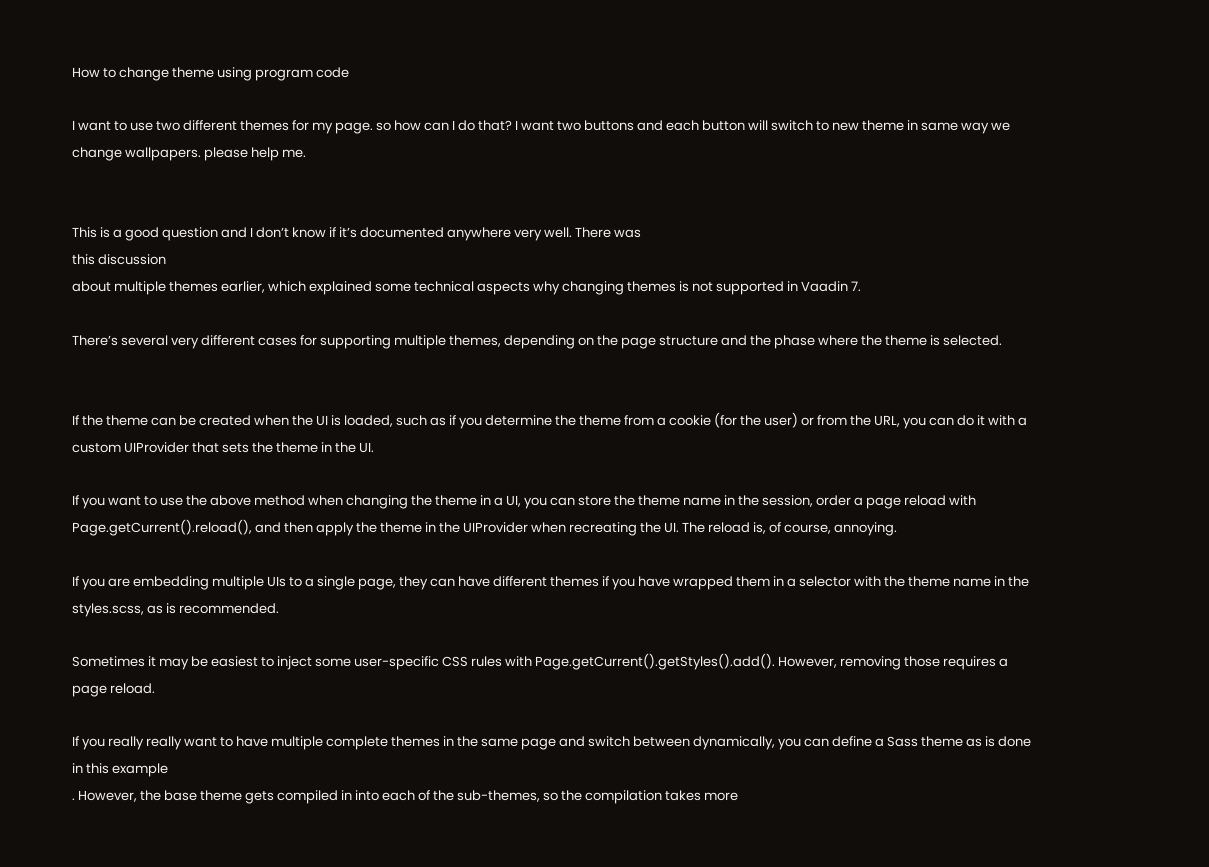How to change theme using program code

I want to use two different themes for my page. so how can I do that? I want two buttons and each button will switch to new theme in same way we change wallpapers. please help me.


This is a good question and I don’t know if it’s documented anywhere very well. There was
this discussion
about multiple themes earlier, which explained some technical aspects why changing themes is not supported in Vaadin 7.

There’s several very different cases for supporting multiple themes, depending on the page structure and the phase where the theme is selected.


If the theme can be created when the UI is loaded, such as if you determine the theme from a cookie (for the user) or from the URL, you can do it with a custom UIProvider that sets the theme in the UI.

If you want to use the above method when changing the theme in a UI, you can store the theme name in the session, order a page reload with Page.getCurrent().reload(), and then apply the theme in the UIProvider when recreating the UI. The reload is, of course, annoying.

If you are embedding multiple UIs to a single page, they can have different themes if you have wrapped them in a selector with the theme name in the styles.scss, as is recommended.

Sometimes it may be easiest to inject some user-specific CSS rules with Page.getCurrent().getStyles().add(). However, removing those requires a page reload.

If you really really want to have multiple complete themes in the same page and switch between dynamically, you can define a Sass theme as is done
in this example
. However, the base theme gets compiled in into each of the sub-themes, so the compilation takes more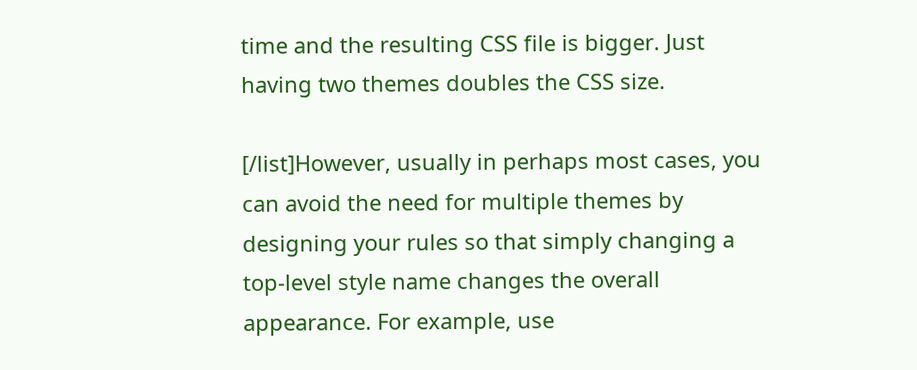time and the resulting CSS file is bigger. Just having two themes doubles the CSS size.

[/list]However, usually in perhaps most cases, you can avoid the need for multiple themes by designing your rules so that simply changing a top-level style name changes the overall appearance. For example, use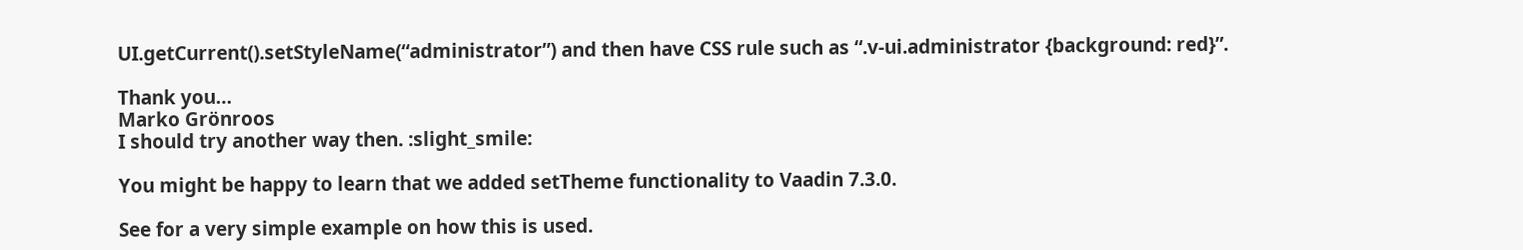UI.getCurrent().setStyleName(“administrator”) and then have CSS rule such as “.v-ui.administrator {background: red}”.

Thank you…
Marko Grönroos
I should try another way then. :slight_smile:

You might be happy to learn that we added setTheme functionality to Vaadin 7.3.0.

See for a very simple example on how this is used.